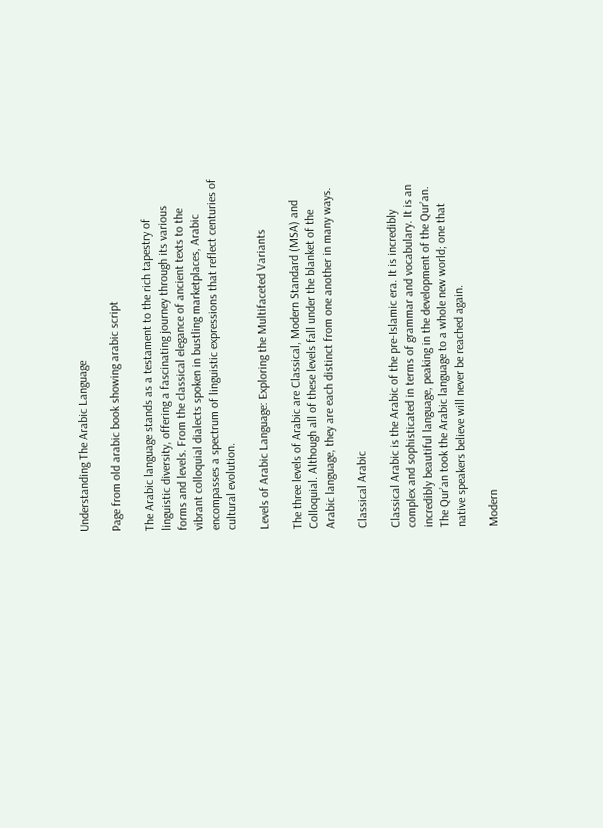Understanding The Arabic Language

Page from old arabic book showing arabic script

The Arabic language stands as a testament to the rich tapestry of linguistic diversity, offering a fascinating journey through its various forms and levels. From the classical elegance of ancient texts to the vibrant colloquial dialects spoken in bustling marketplaces, Arabic encompasses a spectrum of linguistic expressions that reflect centuries of cultural evolution.

Levels of Arabic Language: Exploring the Multifaceted Variants

The three levels of Arabic are Classical, Modern Standard (MSA) and Colloquial. Although all of these levels fall under the blanket of the Arabic language, they are each distinct from one another in many ways.

Classical Arabic

Classical Arabic is the Arabic of the pre-Islamic era. It is incredibly complex and sophisticated in terms of grammar and vocabulary. It is an incredibly beautiful language, peaking in the development of the Qur’an. The Qur’an took the Arabic language to a whole new world; one that native speakers believe will never be reached again.

Modern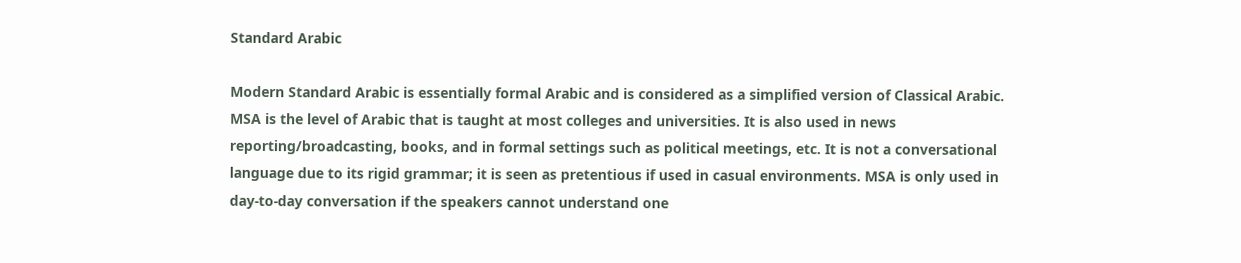Standard Arabic

Modern Standard Arabic is essentially formal Arabic and is considered as a simplified version of Classical Arabic. MSA is the level of Arabic that is taught at most colleges and universities. It is also used in news reporting/broadcasting, books, and in formal settings such as political meetings, etc. It is not a conversational language due to its rigid grammar; it is seen as pretentious if used in casual environments. MSA is only used in day-to-day conversation if the speakers cannot understand one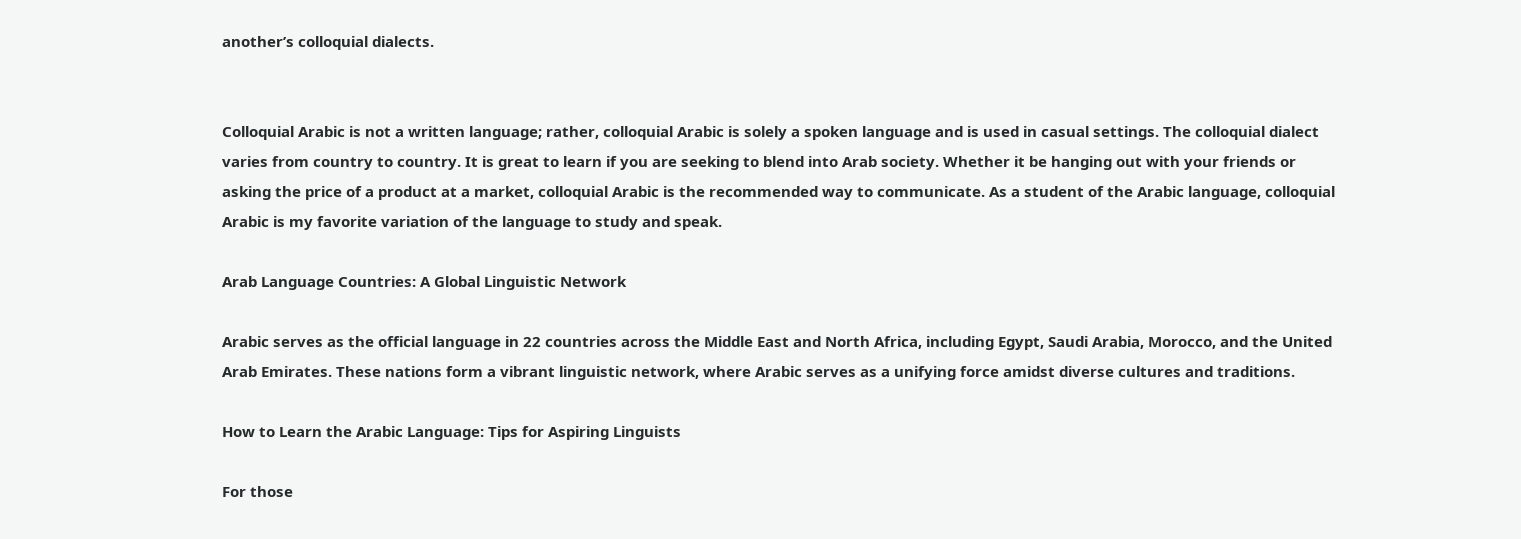another’s colloquial dialects.


Colloquial Arabic is not a written language; rather, colloquial Arabic is solely a spoken language and is used in casual settings. The colloquial dialect varies from country to country. It is great to learn if you are seeking to blend into Arab society. Whether it be hanging out with your friends or asking the price of a product at a market, colloquial Arabic is the recommended way to communicate. As a student of the Arabic language, colloquial Arabic is my favorite variation of the language to study and speak.

Arab Language Countries: A Global Linguistic Network

Arabic serves as the official language in 22 countries across the Middle East and North Africa, including Egypt, Saudi Arabia, Morocco, and the United Arab Emirates. These nations form a vibrant linguistic network, where Arabic serves as a unifying force amidst diverse cultures and traditions.

How to Learn the Arabic Language: Tips for Aspiring Linguists

For those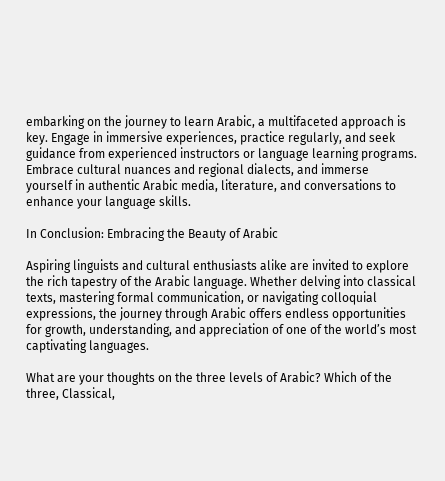embarking on the journey to learn Arabic, a multifaceted approach is key. Engage in immersive experiences, practice regularly, and seek guidance from experienced instructors or language learning programs. Embrace cultural nuances and regional dialects, and immerse yourself in authentic Arabic media, literature, and conversations to enhance your language skills.

In Conclusion: Embracing the Beauty of Arabic

Aspiring linguists and cultural enthusiasts alike are invited to explore the rich tapestry of the Arabic language. Whether delving into classical texts, mastering formal communication, or navigating colloquial expressions, the journey through Arabic offers endless opportunities for growth, understanding, and appreciation of one of the world’s most captivating languages.

What are your thoughts on the three levels of Arabic? Which of the three, Classical,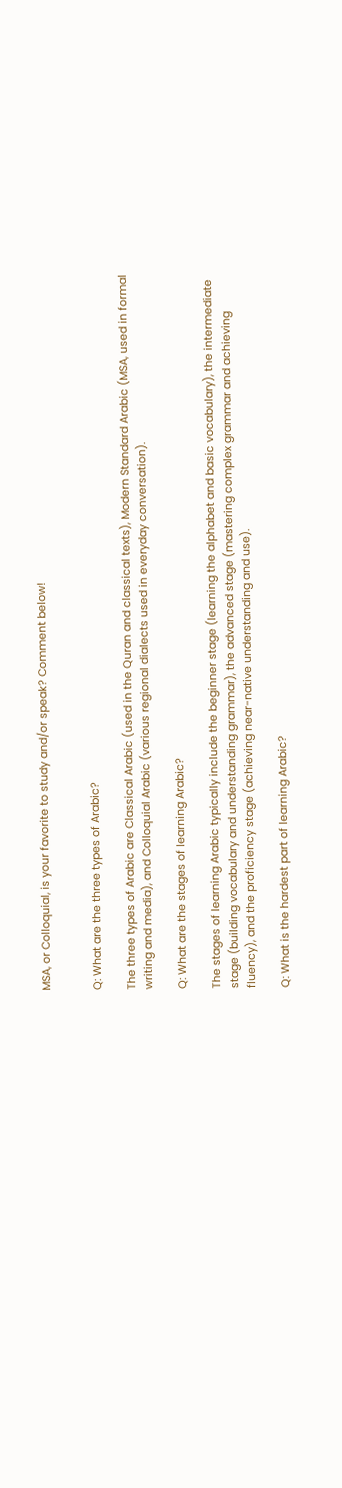MSA, or Colloquial, is your favorite to study and/or speak? Comment below!


Q: What are the three types of Arabic?

The three types of Arabic are Classical Arabic (used in the Quran and classical texts), Modern Standard Arabic (MSA, used in formal writing and media), and Colloquial Arabic (various regional dialects used in everyday conversation).

Q: What are the stages of learning Arabic?

The stages of learning Arabic typically include the beginner stage (learning the alphabet and basic vocabulary), the intermediate stage (building vocabulary and understanding grammar), the advanced stage (mastering complex grammar and achieving fluency), and the proficiency stage (achieving near-native understanding and use).

Q: What is the hardest part of learning Arabic?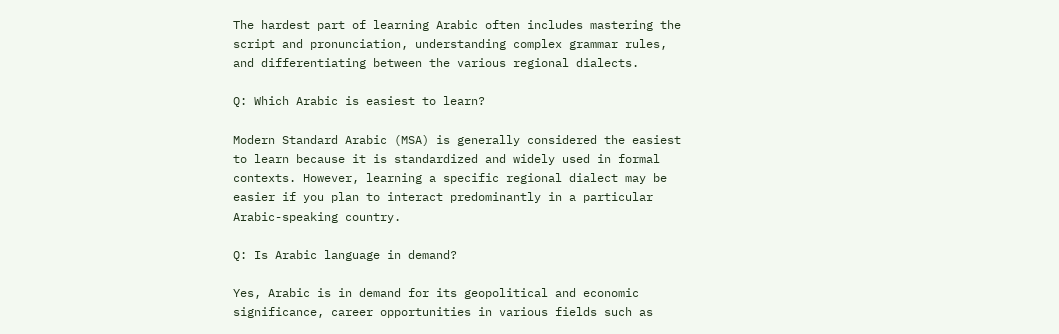The hardest part of learning Arabic often includes mastering the script and pronunciation, understanding complex grammar rules, and differentiating between the various regional dialects.

Q: Which Arabic is easiest to learn?

Modern Standard Arabic (MSA) is generally considered the easiest to learn because it is standardized and widely used in formal contexts. However, learning a specific regional dialect may be easier if you plan to interact predominantly in a particular Arabic-speaking country.

Q: Is Arabic language in demand?

Yes, Arabic is in demand for its geopolitical and economic significance, career opportunities in various fields such as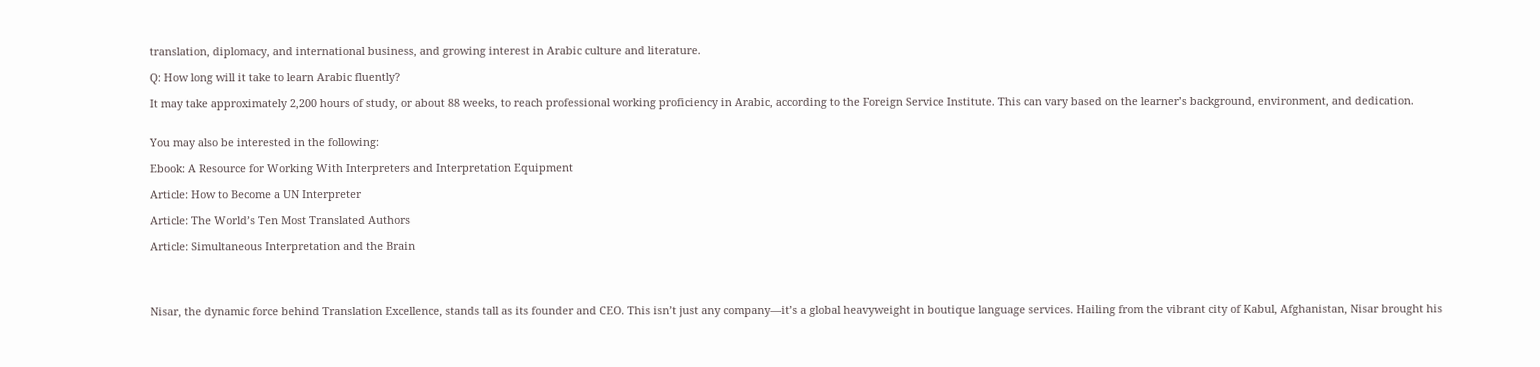translation, diplomacy, and international business, and growing interest in Arabic culture and literature.

Q: How long will it take to learn Arabic fluently?

It may take approximately 2,200 hours of study, or about 88 weeks, to reach professional working proficiency in Arabic, according to the Foreign Service Institute. This can vary based on the learner’s background, environment, and dedication.


You may also be interested in the following:

Ebook: A Resource for Working With Interpreters and Interpretation Equipment

Article: How to Become a UN Interpreter

Article: The World’s Ten Most Translated Authors

Article: Simultaneous Interpretation and the Brain




Nisar, the dynamic force behind Translation Excellence, stands tall as its founder and CEO. This isn’t just any company—it’s a global heavyweight in boutique language services. Hailing from the vibrant city of Kabul, Afghanistan, Nisar brought his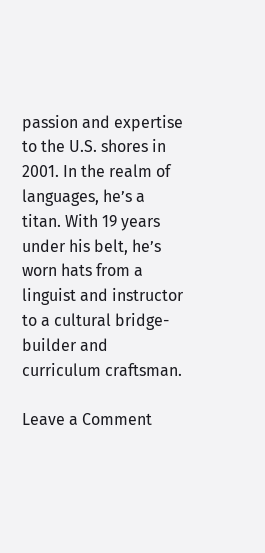passion and expertise to the U.S. shores in 2001. In the realm of languages, he’s a titan. With 19 years under his belt, he’s worn hats from a linguist and instructor to a cultural bridge-builder and curriculum craftsman.

Leave a Comment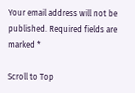Your email address will not be published. Required fields are marked *

Scroll to Top